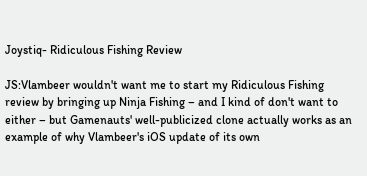Joystiq- Ridiculous Fishing Review

JS:Vlambeer wouldn't want me to start my Ridiculous Fishing review by bringing up Ninja Fishing – and I kind of don't want to either – but Gamenauts' well-publicized clone actually works as an example of why Vlambeer's iOS update of its own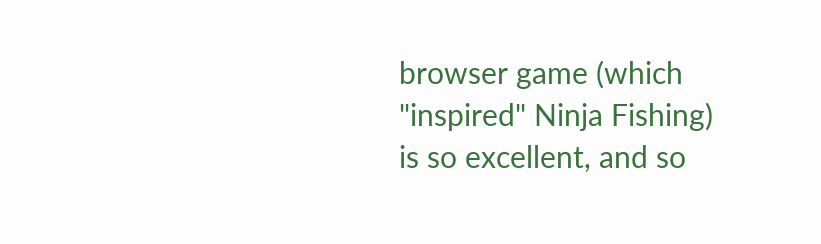browser game (which "inspired" Ninja Fishing) is so excellent, and so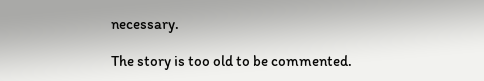necessary.

The story is too old to be commented.